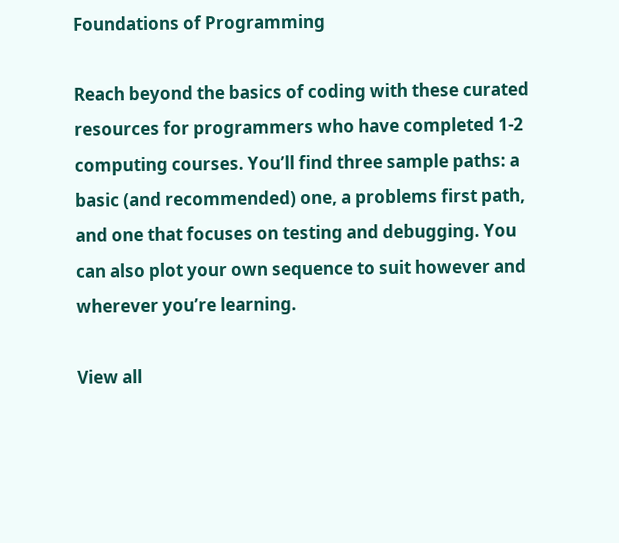Foundations of Programming

Reach beyond the basics of coding with these curated resources for programmers who have completed 1-2 computing courses. You’ll find three sample paths: a basic (and recommended) one, a problems first path, and one that focuses on testing and debugging. You can also plot your own sequence to suit however and wherever you’re learning.

View all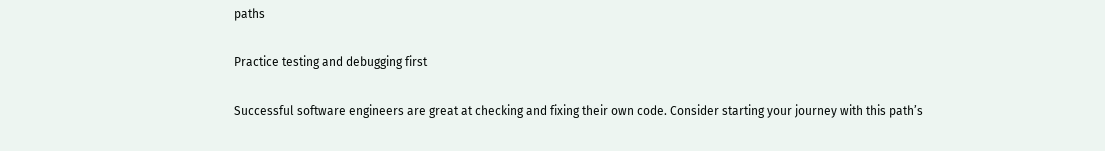paths

Practice testing and debugging first

Successful software engineers are great at checking and fixing their own code. Consider starting your journey with this path’s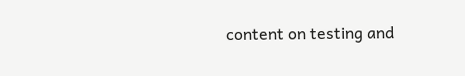content on testing and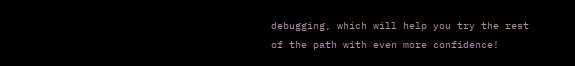debugging, which will help you try the rest of the path with even more confidence!